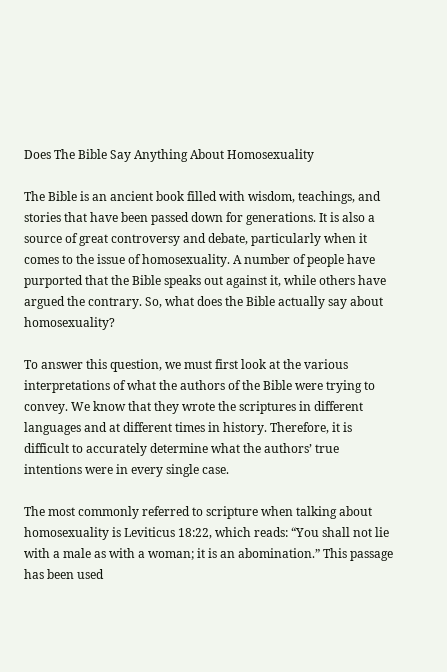Does The Bible Say Anything About Homosexuality

The Bible is an ancient book filled with wisdom, teachings, and stories that have been passed down for generations. It is also a source of great controversy and debate, particularly when it comes to the issue of homosexuality. A number of people have purported that the Bible speaks out against it, while others have argued the contrary. So, what does the Bible actually say about homosexuality?

To answer this question, we must first look at the various interpretations of what the authors of the Bible were trying to convey. We know that they wrote the scriptures in different languages and at different times in history. Therefore, it is difficult to accurately determine what the authors’ true intentions were in every single case.

The most commonly referred to scripture when talking about homosexuality is Leviticus 18:22, which reads: “You shall not lie with a male as with a woman; it is an abomination.” This passage has been used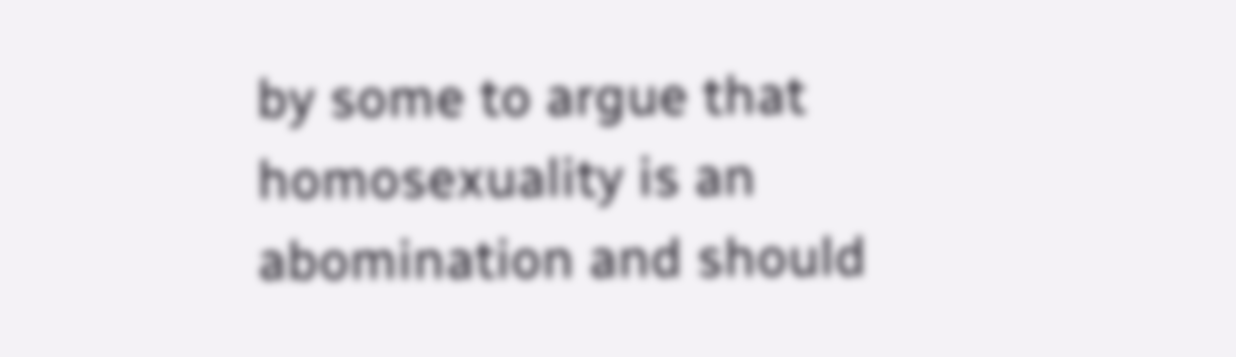by some to argue that homosexuality is an abomination and should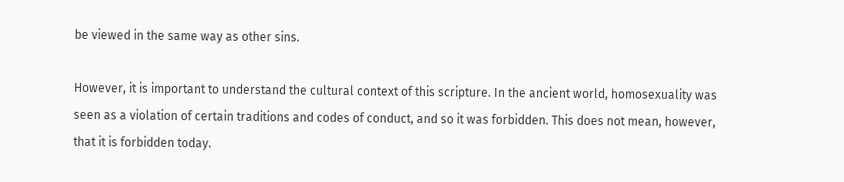be viewed in the same way as other sins.

However, it is important to understand the cultural context of this scripture. In the ancient world, homosexuality was seen as a violation of certain traditions and codes of conduct, and so it was forbidden. This does not mean, however, that it is forbidden today.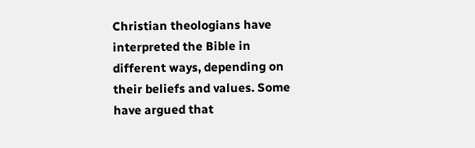Christian theologians have interpreted the Bible in different ways, depending on their beliefs and values. Some have argued that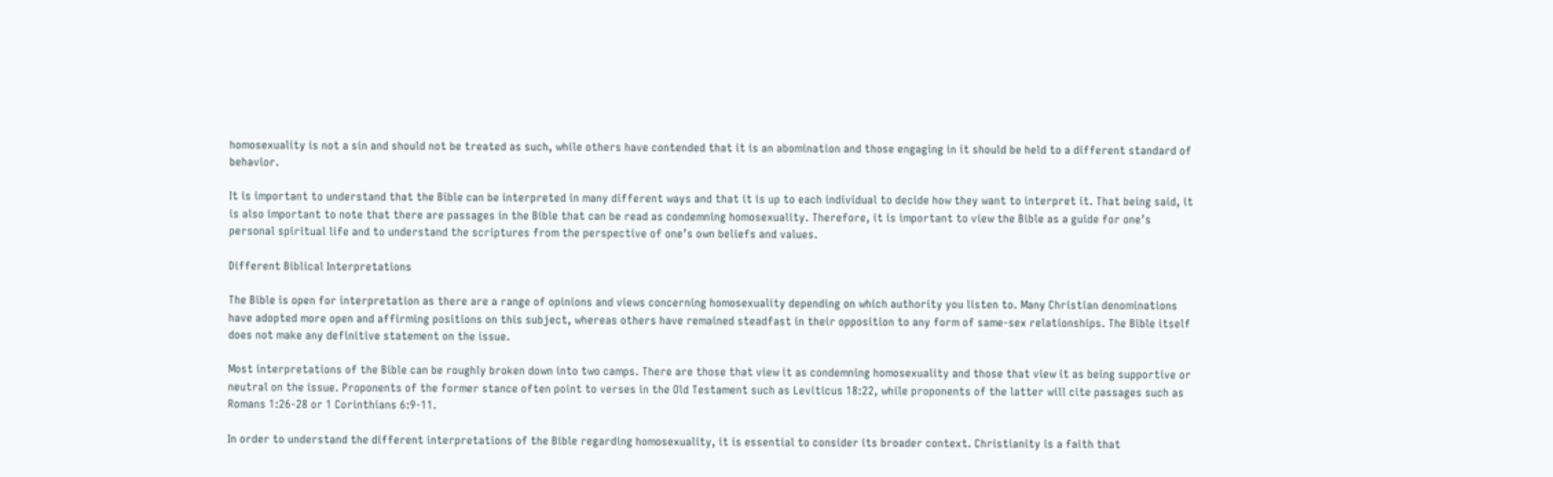homosexuality is not a sin and should not be treated as such, while others have contended that it is an abomination and those engaging in it should be held to a different standard of behavior.

It is important to understand that the Bible can be interpreted in many different ways and that it is up to each individual to decide how they want to interpret it. That being said, it is also important to note that there are passages in the Bible that can be read as condemning homosexuality. Therefore, it is important to view the Bible as a guide for one’s personal spiritual life and to understand the scriptures from the perspective of one’s own beliefs and values.

Different Biblical Interpretations

The Bible is open for interpretation as there are a range of opinions and views concerning homosexuality depending on which authority you listen to. Many Christian denominations have adopted more open and affirming positions on this subject, whereas others have remained steadfast in their opposition to any form of same-sex relationships. The Bible itself does not make any definitive statement on the issue.

Most interpretations of the Bible can be roughly broken down into two camps. There are those that view it as condemning homosexuality and those that view it as being supportive or neutral on the issue. Proponents of the former stance often point to verses in the Old Testament such as Leviticus 18:22, while proponents of the latter will cite passages such as Romans 1:26-28 or 1 Corinthians 6:9-11.

In order to understand the different interpretations of the Bible regarding homosexuality, it is essential to consider its broader context. Christianity is a faith that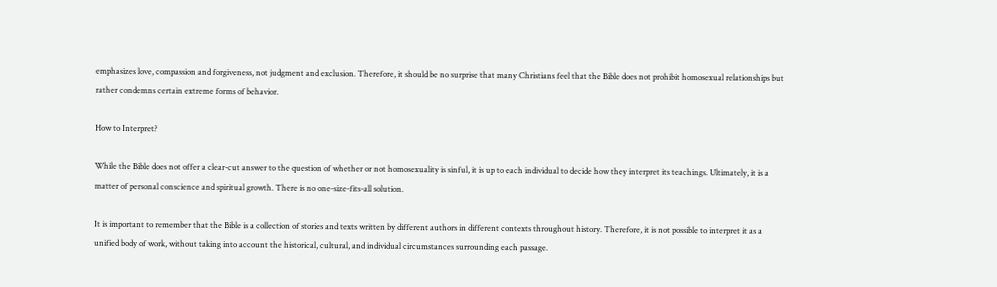emphasizes love, compassion and forgiveness, not judgment and exclusion. Therefore, it should be no surprise that many Christians feel that the Bible does not prohibit homosexual relationships but rather condemns certain extreme forms of behavior.

How to Interpret?

While the Bible does not offer a clear-cut answer to the question of whether or not homosexuality is sinful, it is up to each individual to decide how they interpret its teachings. Ultimately, it is a matter of personal conscience and spiritual growth. There is no one-size-fits-all solution.

It is important to remember that the Bible is a collection of stories and texts written by different authors in different contexts throughout history. Therefore, it is not possible to interpret it as a unified body of work, without taking into account the historical, cultural, and individual circumstances surrounding each passage.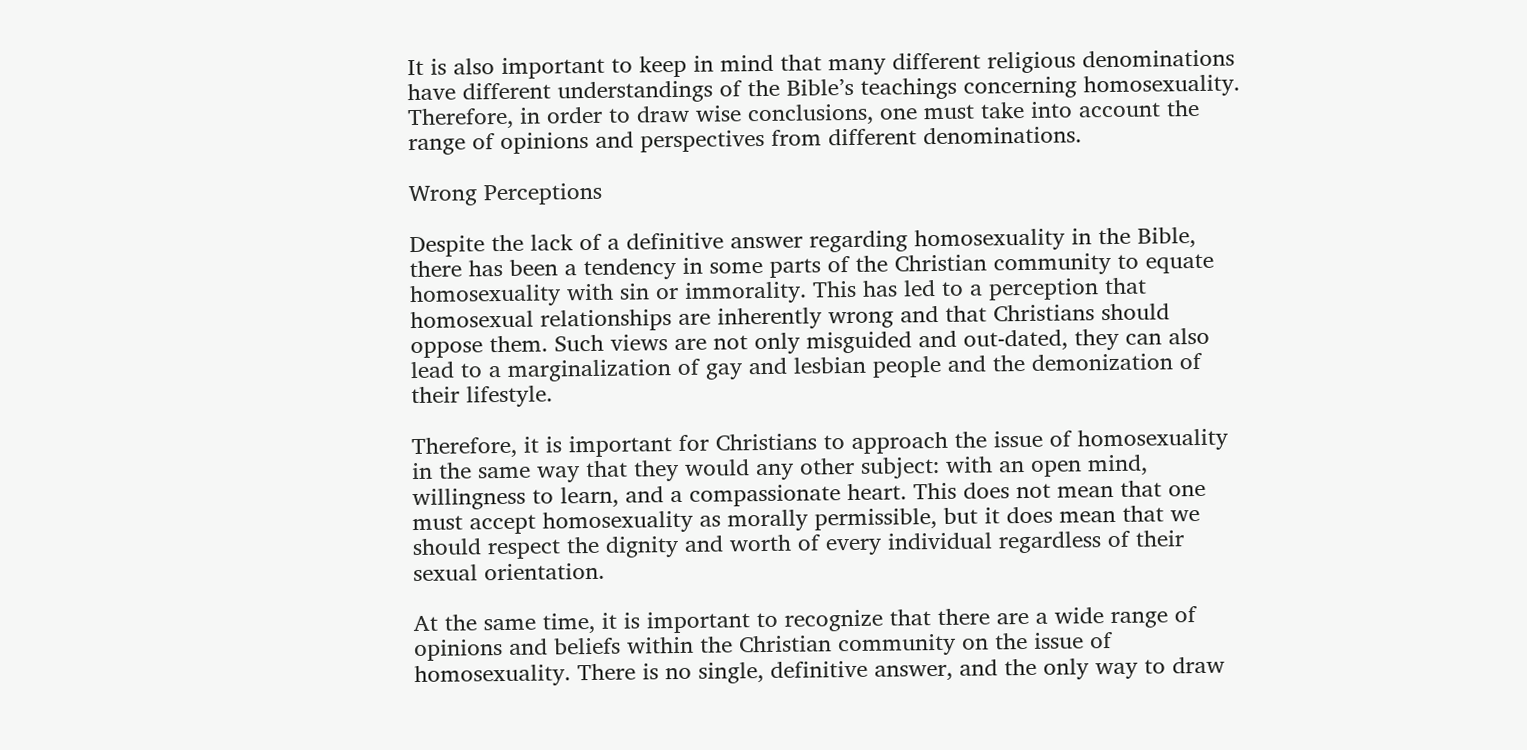It is also important to keep in mind that many different religious denominations have different understandings of the Bible’s teachings concerning homosexuality. Therefore, in order to draw wise conclusions, one must take into account the range of opinions and perspectives from different denominations.

Wrong Perceptions

Despite the lack of a definitive answer regarding homosexuality in the Bible, there has been a tendency in some parts of the Christian community to equate homosexuality with sin or immorality. This has led to a perception that homosexual relationships are inherently wrong and that Christians should oppose them. Such views are not only misguided and out-dated, they can also lead to a marginalization of gay and lesbian people and the demonization of their lifestyle.

Therefore, it is important for Christians to approach the issue of homosexuality in the same way that they would any other subject: with an open mind, willingness to learn, and a compassionate heart. This does not mean that one must accept homosexuality as morally permissible, but it does mean that we should respect the dignity and worth of every individual regardless of their sexual orientation.

At the same time, it is important to recognize that there are a wide range of opinions and beliefs within the Christian community on the issue of homosexuality. There is no single, definitive answer, and the only way to draw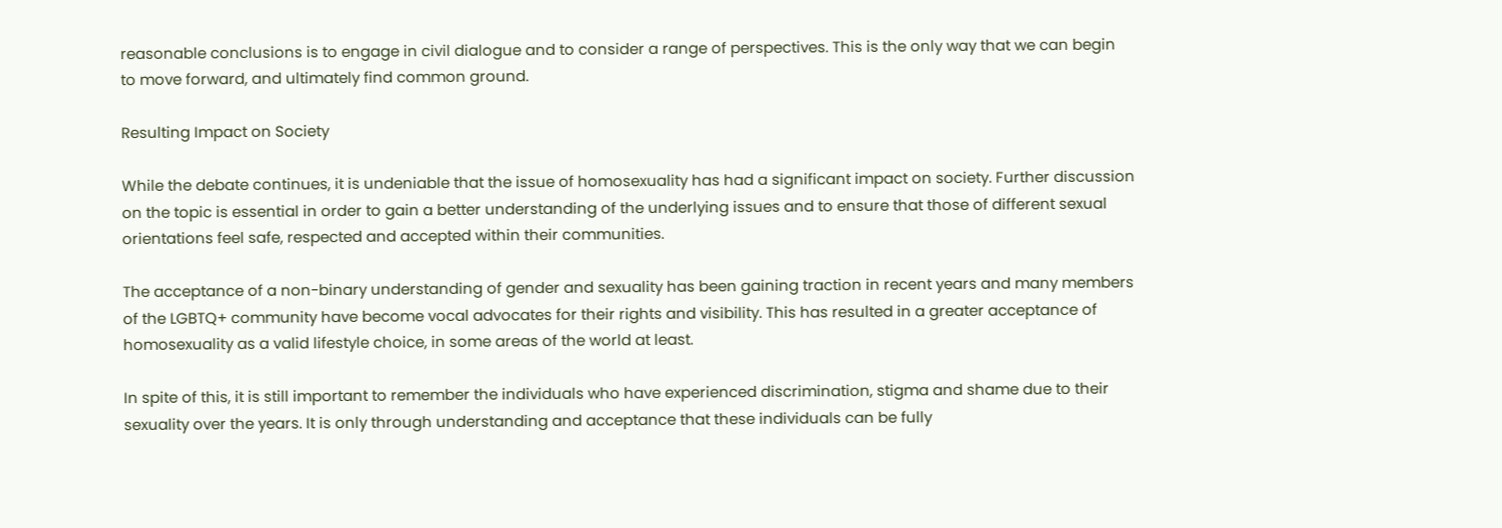reasonable conclusions is to engage in civil dialogue and to consider a range of perspectives. This is the only way that we can begin to move forward, and ultimately find common ground.

Resulting Impact on Society

While the debate continues, it is undeniable that the issue of homosexuality has had a significant impact on society. Further discussion on the topic is essential in order to gain a better understanding of the underlying issues and to ensure that those of different sexual orientations feel safe, respected and accepted within their communities.

The acceptance of a non-binary understanding of gender and sexuality has been gaining traction in recent years and many members of the LGBTQ+ community have become vocal advocates for their rights and visibility. This has resulted in a greater acceptance of homosexuality as a valid lifestyle choice, in some areas of the world at least.

In spite of this, it is still important to remember the individuals who have experienced discrimination, stigma and shame due to their sexuality over the years. It is only through understanding and acceptance that these individuals can be fully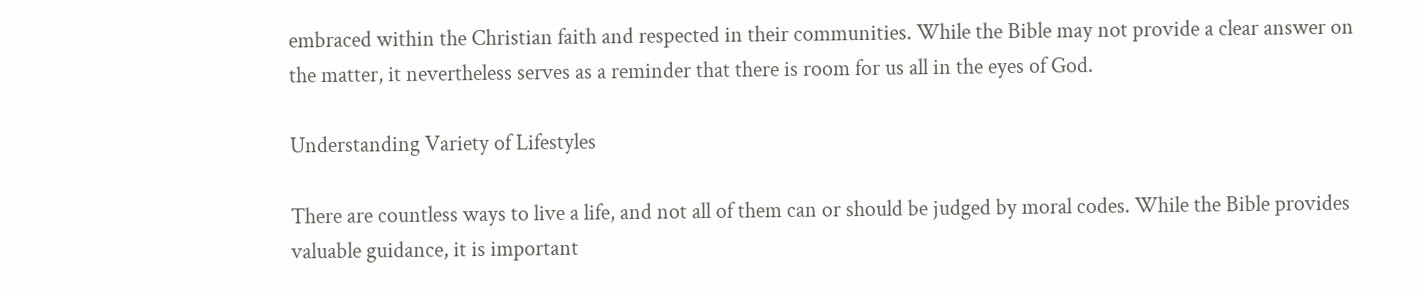embraced within the Christian faith and respected in their communities. While the Bible may not provide a clear answer on the matter, it nevertheless serves as a reminder that there is room for us all in the eyes of God.

Understanding Variety of Lifestyles

There are countless ways to live a life, and not all of them can or should be judged by moral codes. While the Bible provides valuable guidance, it is important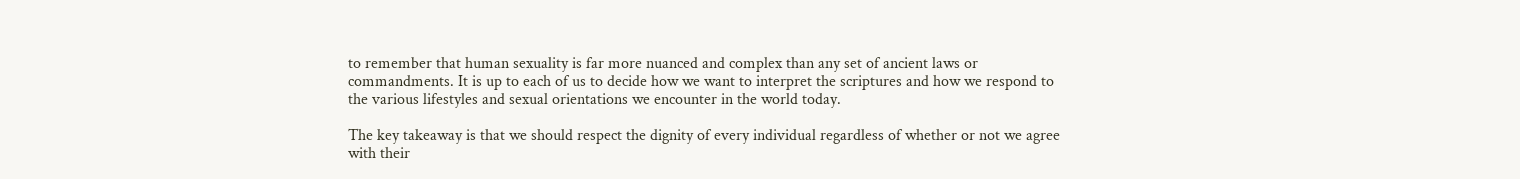to remember that human sexuality is far more nuanced and complex than any set of ancient laws or commandments. It is up to each of us to decide how we want to interpret the scriptures and how we respond to the various lifestyles and sexual orientations we encounter in the world today.

The key takeaway is that we should respect the dignity of every individual regardless of whether or not we agree with their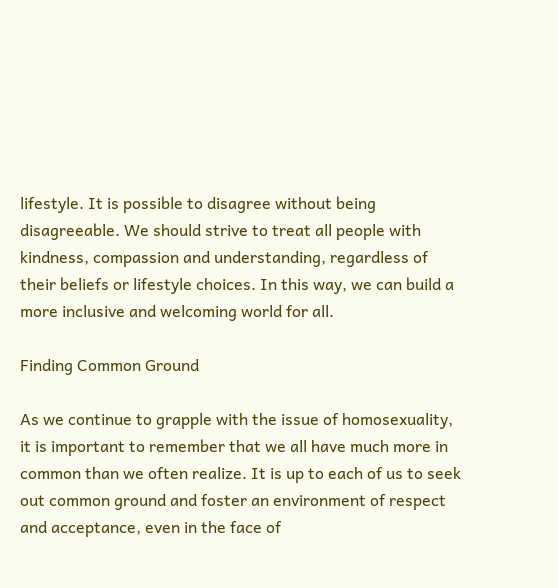lifestyle. It is possible to disagree without being disagreeable. We should strive to treat all people with kindness, compassion and understanding, regardless of their beliefs or lifestyle choices. In this way, we can build a more inclusive and welcoming world for all.

Finding Common Ground

As we continue to grapple with the issue of homosexuality, it is important to remember that we all have much more in common than we often realize. It is up to each of us to seek out common ground and foster an environment of respect and acceptance, even in the face of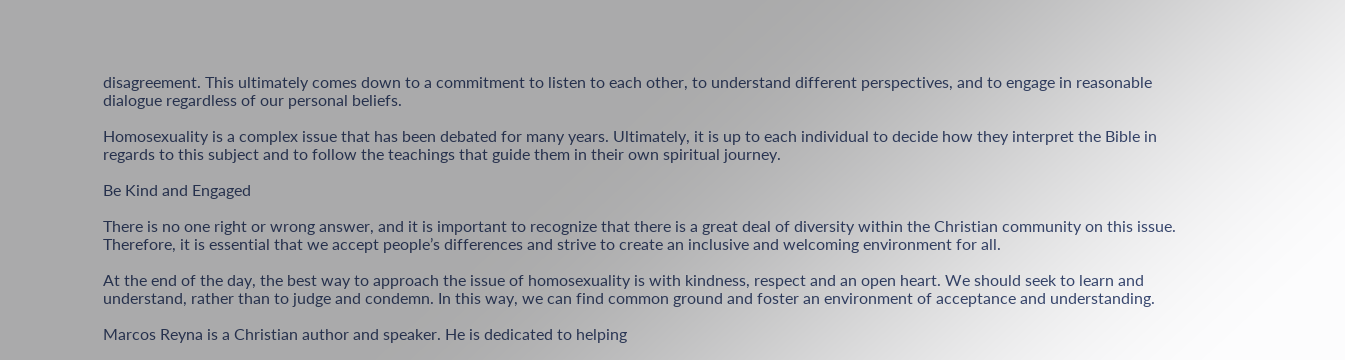disagreement. This ultimately comes down to a commitment to listen to each other, to understand different perspectives, and to engage in reasonable dialogue regardless of our personal beliefs.

Homosexuality is a complex issue that has been debated for many years. Ultimately, it is up to each individual to decide how they interpret the Bible in regards to this subject and to follow the teachings that guide them in their own spiritual journey.

Be Kind and Engaged

There is no one right or wrong answer, and it is important to recognize that there is a great deal of diversity within the Christian community on this issue. Therefore, it is essential that we accept people’s differences and strive to create an inclusive and welcoming environment for all.

At the end of the day, the best way to approach the issue of homosexuality is with kindness, respect and an open heart. We should seek to learn and understand, rather than to judge and condemn. In this way, we can find common ground and foster an environment of acceptance and understanding.

Marcos Reyna is a Christian author and speaker. He is dedicated to helping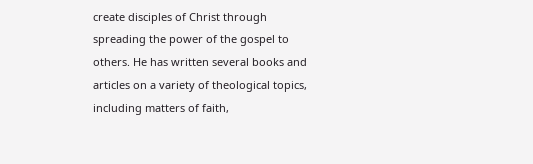create disciples of Christ through spreading the power of the gospel to others. He has written several books and articles on a variety of theological topics, including matters of faith,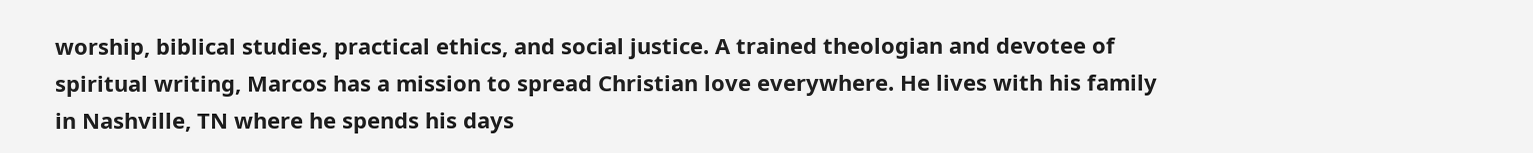worship, biblical studies, practical ethics, and social justice. A trained theologian and devotee of spiritual writing, Marcos has a mission to spread Christian love everywhere. He lives with his family in Nashville, TN where he spends his days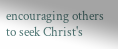encouraging others to seek Christ's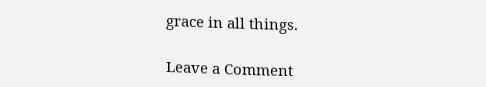grace in all things.

Leave a Comment